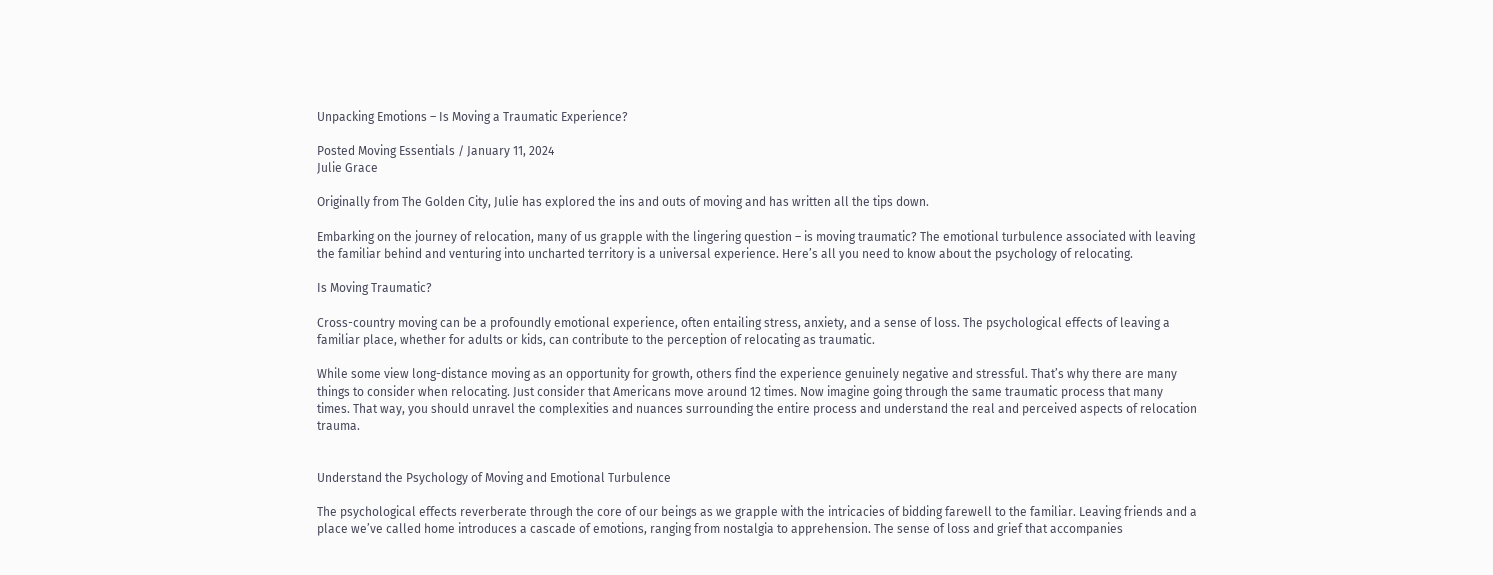Unpacking Emotions – Is Moving a Traumatic Experience?

Posted Moving Essentials / January 11, 2024
Julie Grace

Originally from The Golden City, Julie has explored the ins and outs of moving and has written all the tips down.

Embarking on the journey of relocation, many of us grapple with the lingering question – is moving traumatic? The emotional turbulence associated with leaving the familiar behind and venturing into uncharted territory is a universal experience. Here’s all you need to know about the psychology of relocating.

Is Moving Traumatic?

Cross-country moving can be a profoundly emotional experience, often entailing stress, anxiety, and a sense of loss. The psychological effects of leaving a familiar place, whether for adults or kids, can contribute to the perception of relocating as traumatic.

While some view long-distance moving as an opportunity for growth, others find the experience genuinely negative and stressful. That’s why there are many things to consider when relocating. Just consider that Americans move around 12 times. Now imagine going through the same traumatic process that many times. That way, you should unravel the complexities and nuances surrounding the entire process and understand the real and perceived aspects of relocation trauma.


Understand the Psychology of Moving and Emotional Turbulence

The psychological effects reverberate through the core of our beings as we grapple with the intricacies of bidding farewell to the familiar. Leaving friends and a place we’ve called home introduces a cascade of emotions, ranging from nostalgia to apprehension. The sense of loss and grief that accompanies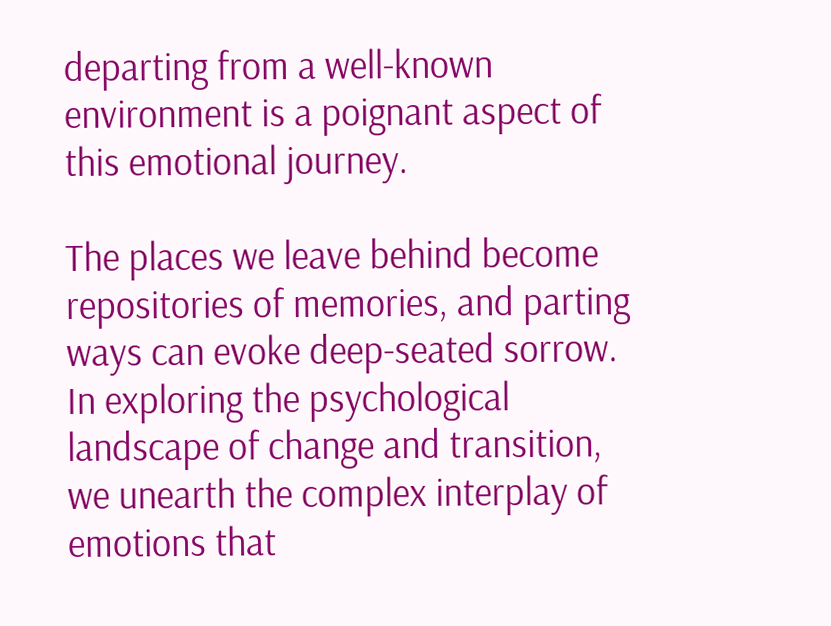departing from a well-known environment is a poignant aspect of this emotional journey.

The places we leave behind become repositories of memories, and parting ways can evoke deep-seated sorrow. In exploring the psychological landscape of change and transition, we unearth the complex interplay of emotions that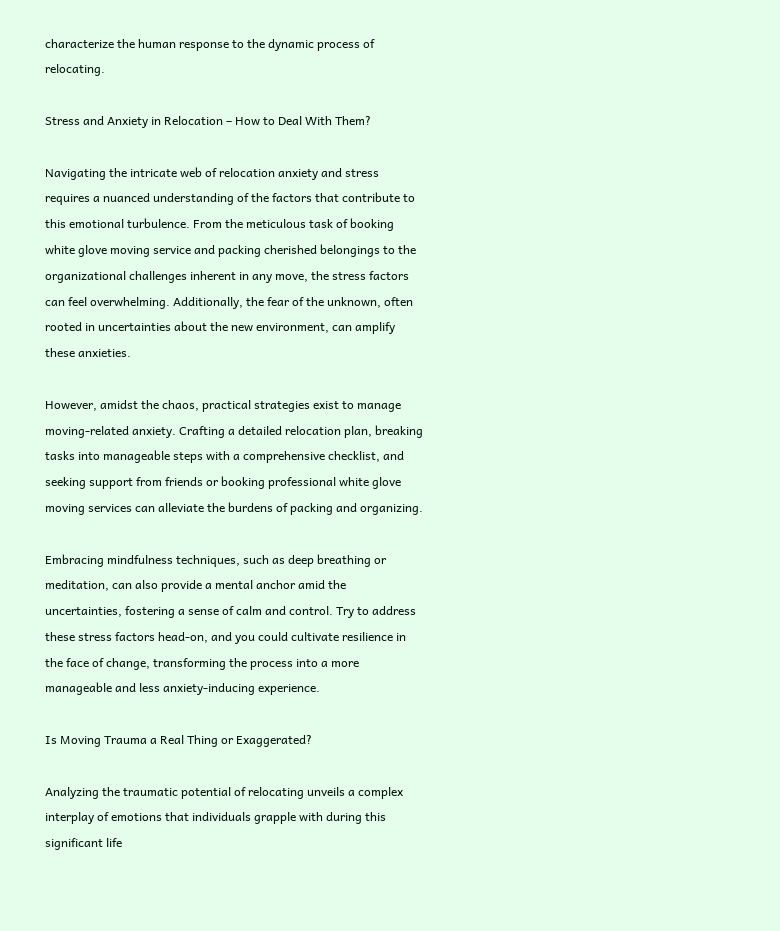characterize the human response to the dynamic process of relocating.

Stress and Anxiety in Relocation – How to Deal With Them?

Navigating the intricate web of relocation anxiety and stress requires a nuanced understanding of the factors that contribute to this emotional turbulence. From the meticulous task of booking white glove moving service and packing cherished belongings to the organizational challenges inherent in any move, the stress factors can feel overwhelming. Additionally, the fear of the unknown, often rooted in uncertainties about the new environment, can amplify these anxieties.

However, amidst the chaos, practical strategies exist to manage moving-related anxiety. Crafting a detailed relocation plan, breaking tasks into manageable steps with a comprehensive checklist, and seeking support from friends or booking professional white glove moving services can alleviate the burdens of packing and organizing.

Embracing mindfulness techniques, such as deep breathing or meditation, can also provide a mental anchor amid the uncertainties, fostering a sense of calm and control. Try to address these stress factors head-on, and you could cultivate resilience in the face of change, transforming the process into a more manageable and less anxiety-inducing experience.

Is Moving Trauma a Real Thing or Exaggerated?

Analyzing the traumatic potential of relocating unveils a complex interplay of emotions that individuals grapple with during this significant life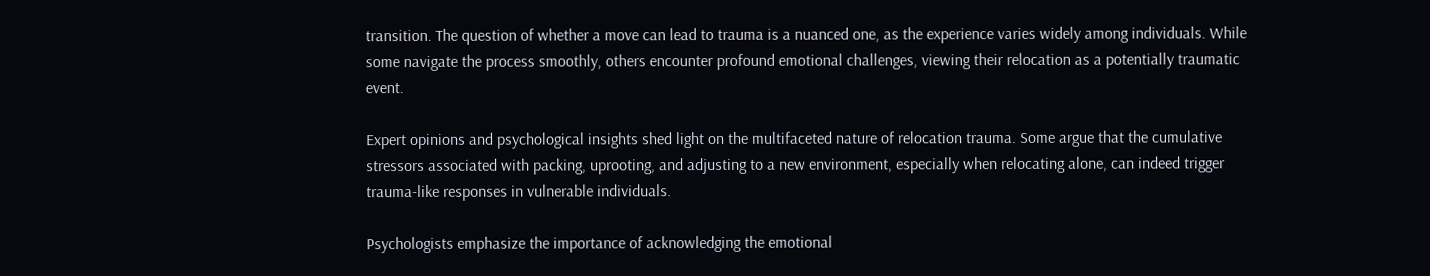transition. The question of whether a move can lead to trauma is a nuanced one, as the experience varies widely among individuals. While some navigate the process smoothly, others encounter profound emotional challenges, viewing their relocation as a potentially traumatic event.

Expert opinions and psychological insights shed light on the multifaceted nature of relocation trauma. Some argue that the cumulative stressors associated with packing, uprooting, and adjusting to a new environment, especially when relocating alone, can indeed trigger trauma-like responses in vulnerable individuals.

Psychologists emphasize the importance of acknowledging the emotional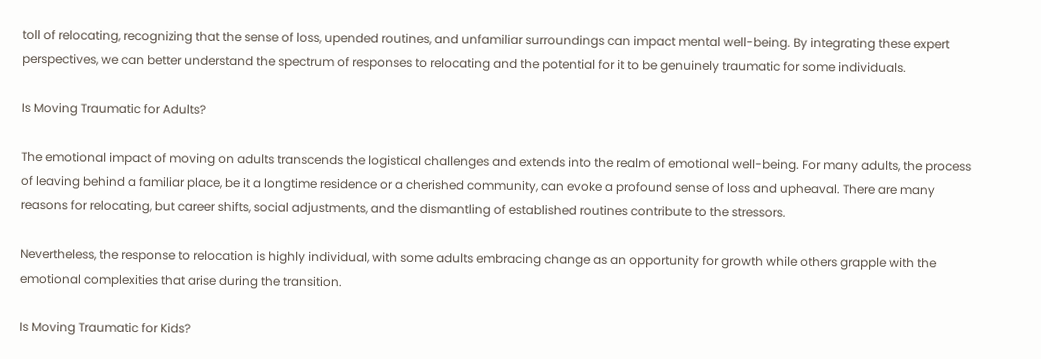toll of relocating, recognizing that the sense of loss, upended routines, and unfamiliar surroundings can impact mental well-being. By integrating these expert perspectives, we can better understand the spectrum of responses to relocating and the potential for it to be genuinely traumatic for some individuals.

Is Moving Traumatic for Adults?

The emotional impact of moving on adults transcends the logistical challenges and extends into the realm of emotional well-being. For many adults, the process of leaving behind a familiar place, be it a longtime residence or a cherished community, can evoke a profound sense of loss and upheaval. There are many reasons for relocating, but career shifts, social adjustments, and the dismantling of established routines contribute to the stressors.

Nevertheless, the response to relocation is highly individual, with some adults embracing change as an opportunity for growth while others grapple with the emotional complexities that arise during the transition.

Is Moving Traumatic for Kids?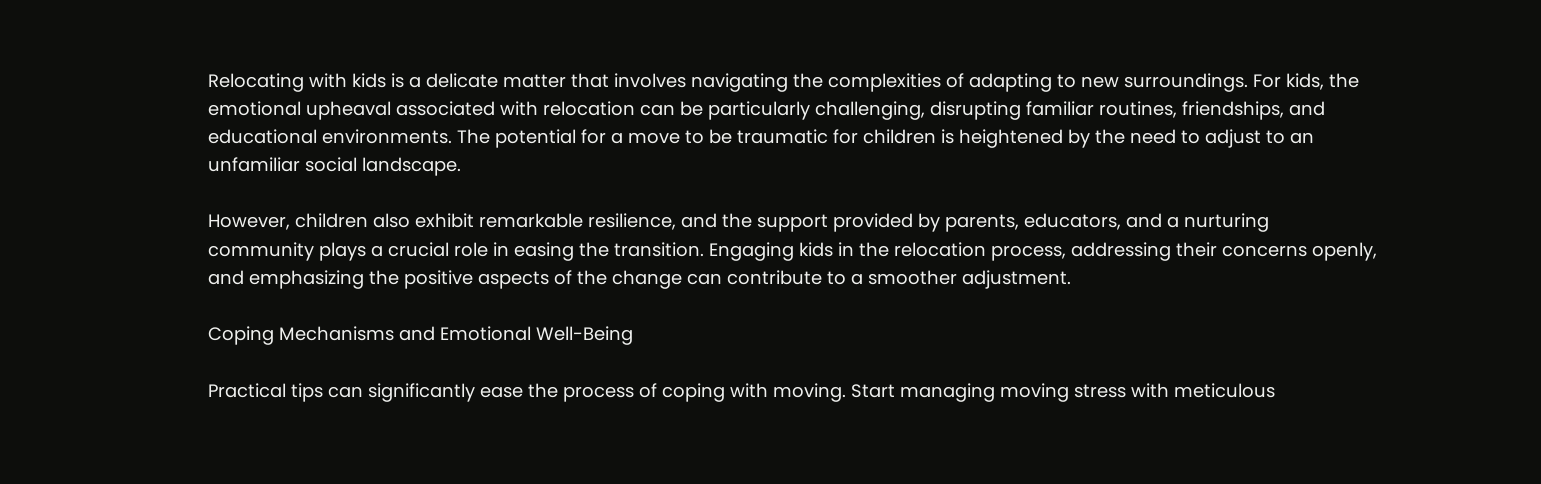Relocating with kids is a delicate matter that involves navigating the complexities of adapting to new surroundings. For kids, the emotional upheaval associated with relocation can be particularly challenging, disrupting familiar routines, friendships, and educational environments. The potential for a move to be traumatic for children is heightened by the need to adjust to an unfamiliar social landscape.

However, children also exhibit remarkable resilience, and the support provided by parents, educators, and a nurturing community plays a crucial role in easing the transition. Engaging kids in the relocation process, addressing their concerns openly, and emphasizing the positive aspects of the change can contribute to a smoother adjustment.

Coping Mechanisms and Emotional Well-Being

Practical tips can significantly ease the process of coping with moving. Start managing moving stress with meticulous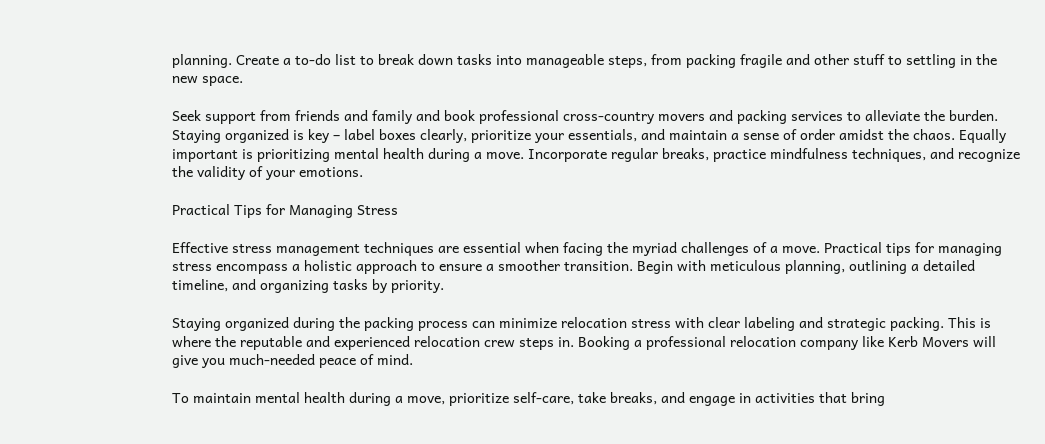planning. Create a to-do list to break down tasks into manageable steps, from packing fragile and other stuff to settling in the new space.

Seek support from friends and family and book professional cross-country movers and packing services to alleviate the burden. Staying organized is key – label boxes clearly, prioritize your essentials, and maintain a sense of order amidst the chaos. Equally important is prioritizing mental health during a move. Incorporate regular breaks, practice mindfulness techniques, and recognize the validity of your emotions.

Practical Tips for Managing Stress

Effective stress management techniques are essential when facing the myriad challenges of a move. Practical tips for managing stress encompass a holistic approach to ensure a smoother transition. Begin with meticulous planning, outlining a detailed timeline, and organizing tasks by priority.

Staying organized during the packing process can minimize relocation stress with clear labeling and strategic packing. This is where the reputable and experienced relocation crew steps in. Booking a professional relocation company like Kerb Movers will give you much-needed peace of mind.

To maintain mental health during a move, prioritize self-care, take breaks, and engage in activities that bring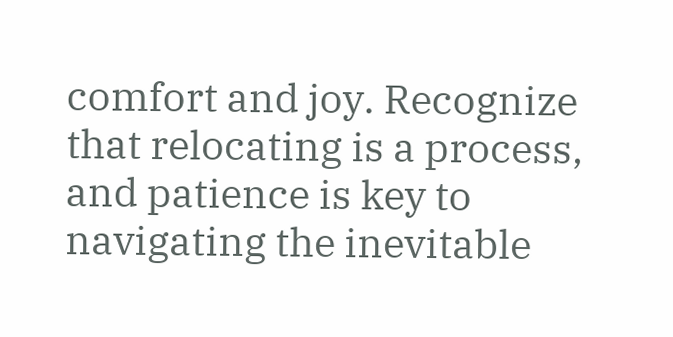comfort and joy. Recognize that relocating is a process, and patience is key to navigating the inevitable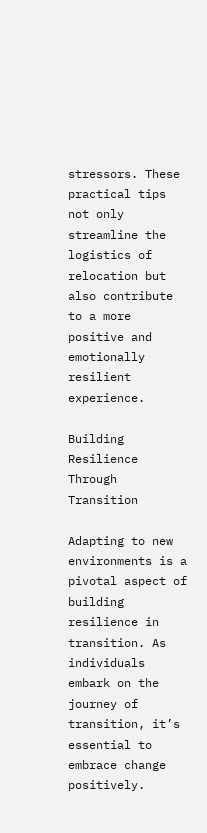stressors. These practical tips not only streamline the logistics of relocation but also contribute to a more positive and emotionally resilient experience.

Building Resilience Through Transition

Adapting to new environments is a pivotal aspect of building resilience in transition. As individuals embark on the journey of transition, it’s essential to embrace change positively.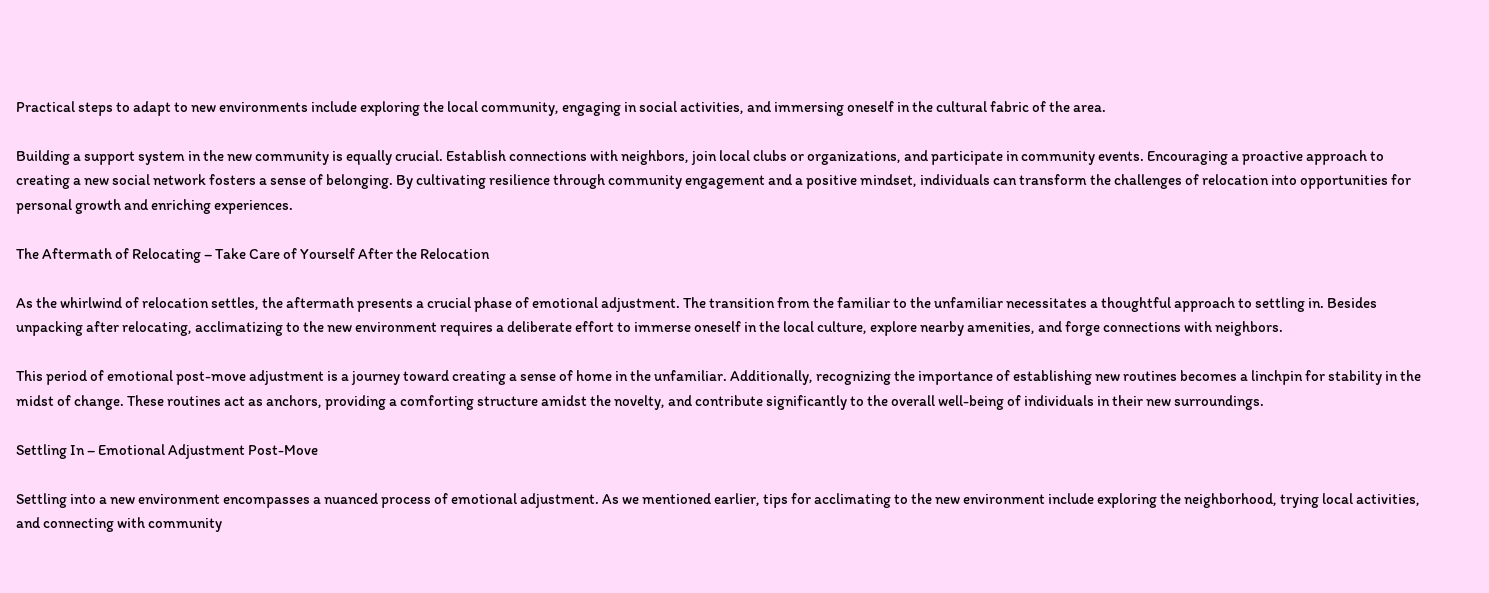Practical steps to adapt to new environments include exploring the local community, engaging in social activities, and immersing oneself in the cultural fabric of the area.

Building a support system in the new community is equally crucial. Establish connections with neighbors, join local clubs or organizations, and participate in community events. Encouraging a proactive approach to creating a new social network fosters a sense of belonging. By cultivating resilience through community engagement and a positive mindset, individuals can transform the challenges of relocation into opportunities for personal growth and enriching experiences.

The Aftermath of Relocating – Take Care of Yourself After the Relocation

As the whirlwind of relocation settles, the aftermath presents a crucial phase of emotional adjustment. The transition from the familiar to the unfamiliar necessitates a thoughtful approach to settling in. Besides unpacking after relocating, acclimatizing to the new environment requires a deliberate effort to immerse oneself in the local culture, explore nearby amenities, and forge connections with neighbors.

This period of emotional post-move adjustment is a journey toward creating a sense of home in the unfamiliar. Additionally, recognizing the importance of establishing new routines becomes a linchpin for stability in the midst of change. These routines act as anchors, providing a comforting structure amidst the novelty, and contribute significantly to the overall well-being of individuals in their new surroundings.

Settling In – Emotional Adjustment Post-Move

Settling into a new environment encompasses a nuanced process of emotional adjustment. As we mentioned earlier, tips for acclimating to the new environment include exploring the neighborhood, trying local activities, and connecting with community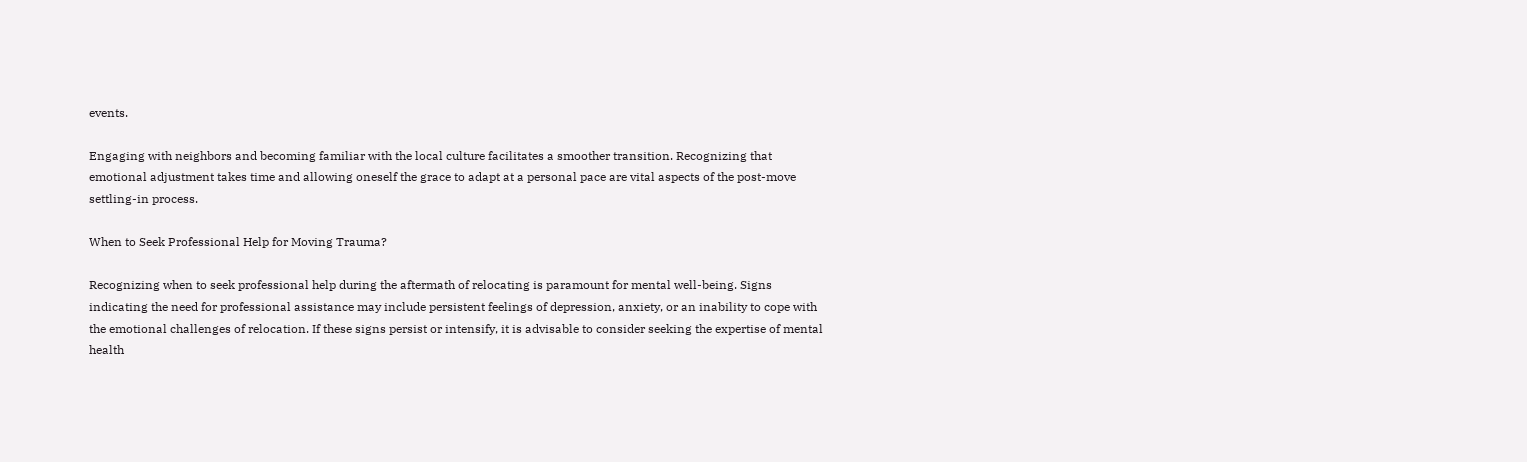events.

Engaging with neighbors and becoming familiar with the local culture facilitates a smoother transition. Recognizing that emotional adjustment takes time and allowing oneself the grace to adapt at a personal pace are vital aspects of the post-move settling-in process.

When to Seek Professional Help for Moving Trauma?

Recognizing when to seek professional help during the aftermath of relocating is paramount for mental well-being. Signs indicating the need for professional assistance may include persistent feelings of depression, anxiety, or an inability to cope with the emotional challenges of relocation. If these signs persist or intensify, it is advisable to consider seeking the expertise of mental health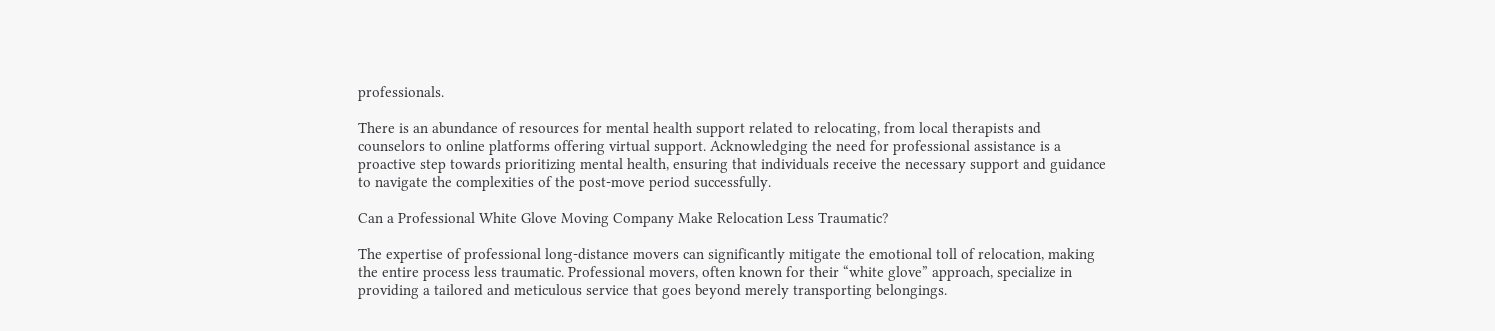professionals.

There is an abundance of resources for mental health support related to relocating, from local therapists and counselors to online platforms offering virtual support. Acknowledging the need for professional assistance is a proactive step towards prioritizing mental health, ensuring that individuals receive the necessary support and guidance to navigate the complexities of the post-move period successfully.

Can a Professional White Glove Moving Company Make Relocation Less Traumatic?

The expertise of professional long-distance movers can significantly mitigate the emotional toll of relocation, making the entire process less traumatic. Professional movers, often known for their “white glove” approach, specialize in providing a tailored and meticulous service that goes beyond merely transporting belongings.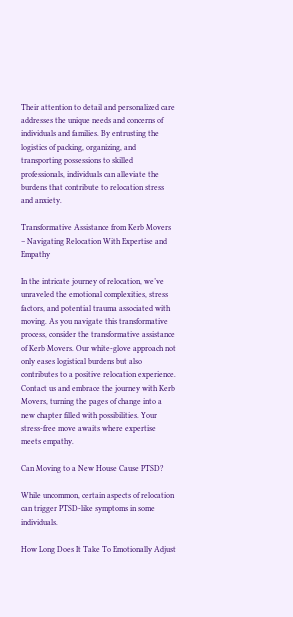Their attention to detail and personalized care addresses the unique needs and concerns of individuals and families. By entrusting the logistics of packing, organizing, and transporting possessions to skilled professionals, individuals can alleviate the burdens that contribute to relocation stress and anxiety.

Transformative Assistance from Kerb Movers – Navigating Relocation With Expertise and Empathy

In the intricate journey of relocation, we’ve unraveled the emotional complexities, stress factors, and potential trauma associated with moving. As you navigate this transformative process, consider the transformative assistance of Kerb Movers. Our white-glove approach not only eases logistical burdens but also contributes to a positive relocation experience. Contact us and embrace the journey with Kerb Movers, turning the pages of change into a new chapter filled with possibilities. Your stress-free move awaits where expertise meets empathy.

Can Moving to a New House Cause PTSD?

While uncommon, certain aspects of relocation can trigger PTSD-like symptoms in some individuals.

How Long Does It Take To Emotionally Adjust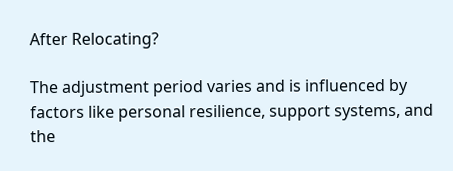After Relocating?

The adjustment period varies and is influenced by factors like personal resilience, support systems, and the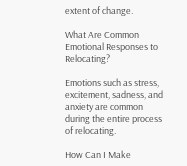extent of change.

What Are Common Emotional Responses to Relocating?

Emotions such as stress, excitement, sadness, and anxiety are common during the entire process of relocating.

How Can I Make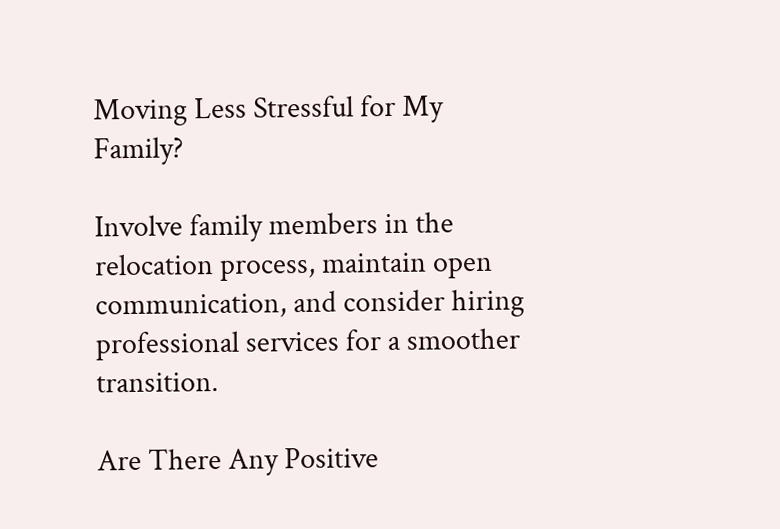Moving Less Stressful for My Family?

Involve family members in the relocation process, maintain open communication, and consider hiring professional services for a smoother transition.

Are There Any Positive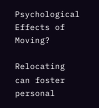Psychological Effects of Moving?

Relocating can foster personal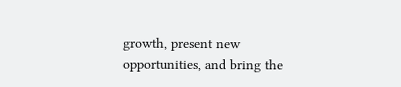growth, present new opportunities, and bring the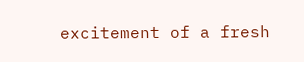excitement of a fresh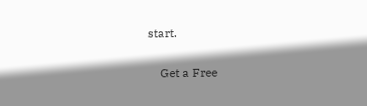start.

    Get a Free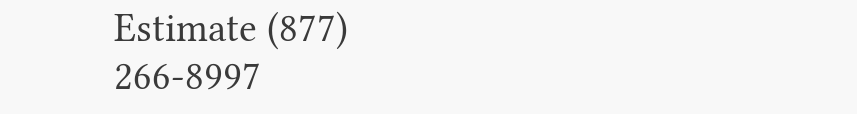Estimate (877) 266-8997